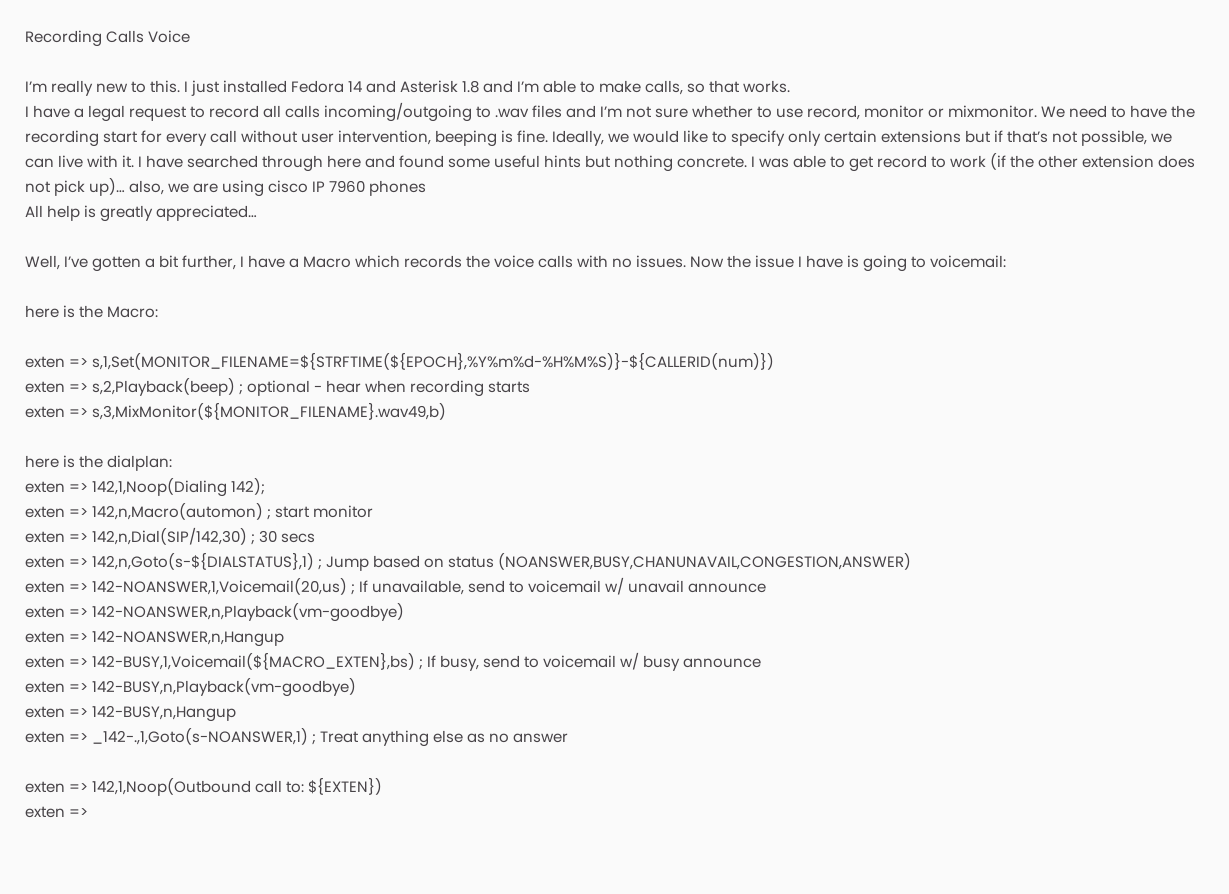Recording Calls Voice

I’m really new to this. I just installed Fedora 14 and Asterisk 1.8 and I’m able to make calls, so that works.
I have a legal request to record all calls incoming/outgoing to .wav files and I’m not sure whether to use record, monitor or mixmonitor. We need to have the recording start for every call without user intervention, beeping is fine. Ideally, we would like to specify only certain extensions but if that’s not possible, we can live with it. I have searched through here and found some useful hints but nothing concrete. I was able to get record to work (if the other extension does not pick up)… also, we are using cisco IP 7960 phones
All help is greatly appreciated…

Well, I’ve gotten a bit further, I have a Macro which records the voice calls with no issues. Now the issue I have is going to voicemail:

here is the Macro:

exten => s,1,Set(MONITOR_FILENAME=${STRFTIME(${EPOCH},%Y%m%d-%H%M%S)}-${CALLERID(num)})
exten => s,2,Playback(beep) ; optional - hear when recording starts
exten => s,3,MixMonitor(${MONITOR_FILENAME}.wav49,b)

here is the dialplan:
exten => 142,1,Noop(Dialing 142);
exten => 142,n,Macro(automon) ; start monitor
exten => 142,n,Dial(SIP/142,30) ; 30 secs
exten => 142,n,Goto(s-${DIALSTATUS},1) ; Jump based on status (NOANSWER,BUSY,CHANUNAVAIL,CONGESTION,ANSWER)
exten => 142-NOANSWER,1,Voicemail(20,us) ; If unavailable, send to voicemail w/ unavail announce
exten => 142-NOANSWER,n,Playback(vm-goodbye)
exten => 142-NOANSWER,n,Hangup
exten => 142-BUSY,1,Voicemail(${MACRO_EXTEN},bs) ; If busy, send to voicemail w/ busy announce
exten => 142-BUSY,n,Playback(vm-goodbye)
exten => 142-BUSY,n,Hangup
exten => _142-.,1,Goto(s-NOANSWER,1) ; Treat anything else as no answer

exten => 142,1,Noop(Outbound call to: ${EXTEN})
exten =>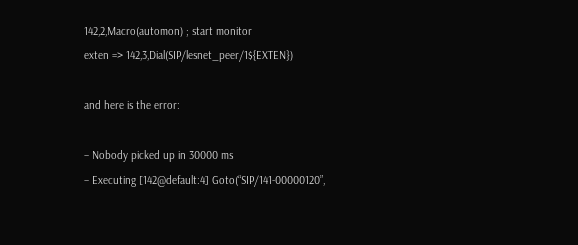142,2,Macro(automon) ; start monitor
exten => 142,3,Dial(SIP/lesnet_peer/1${EXTEN})

and here is the error:

– Nobody picked up in 30000 ms
– Executing [142@default:4] Goto(“SIP/141-00000120”,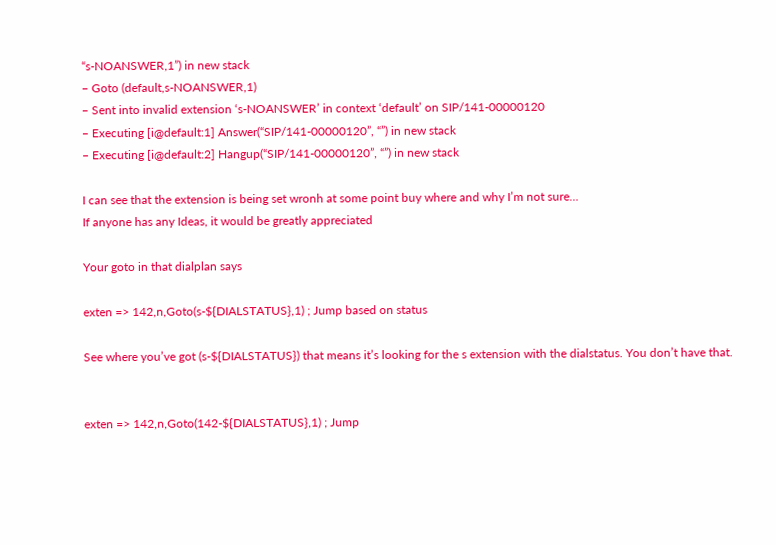“s-NOANSWER,1”) in new stack
– Goto (default,s-NOANSWER,1)
– Sent into invalid extension ‘s-NOANSWER’ in context ‘default’ on SIP/141-00000120
– Executing [i@default:1] Answer(“SIP/141-00000120”, “”) in new stack
– Executing [i@default:2] Hangup(“SIP/141-00000120”, “”) in new stack

I can see that the extension is being set wronh at some point buy where and why I’m not sure…
If anyone has any Ideas, it would be greatly appreciated

Your goto in that dialplan says

exten => 142,n,Goto(s-${DIALSTATUS},1) ; Jump based on status

See where you’ve got (s-${DIALSTATUS}) that means it’s looking for the s extension with the dialstatus. You don’t have that.


exten => 142,n,Goto(142-${DIALSTATUS},1) ; Jump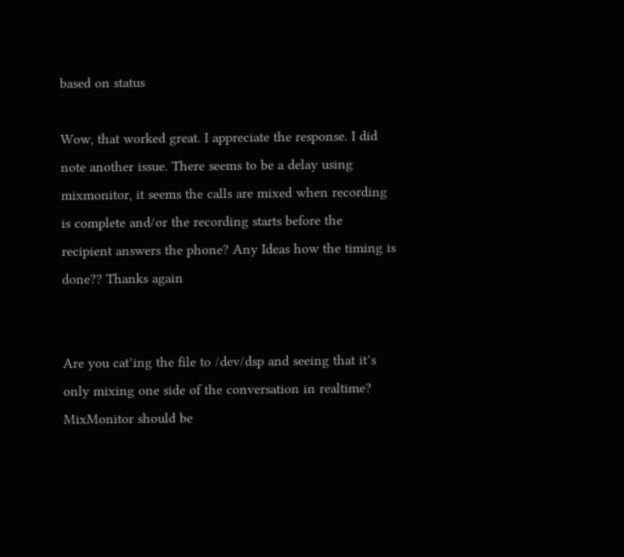based on status

Wow, that worked great. I appreciate the response. I did note another issue. There seems to be a delay using mixmonitor, it seems the calls are mixed when recording is complete and/or the recording starts before the recipient answers the phone? Any Ideas how the timing is done?? Thanks again


Are you cat’ing the file to /dev/dsp and seeing that it’s only mixing one side of the conversation in realtime? MixMonitor should be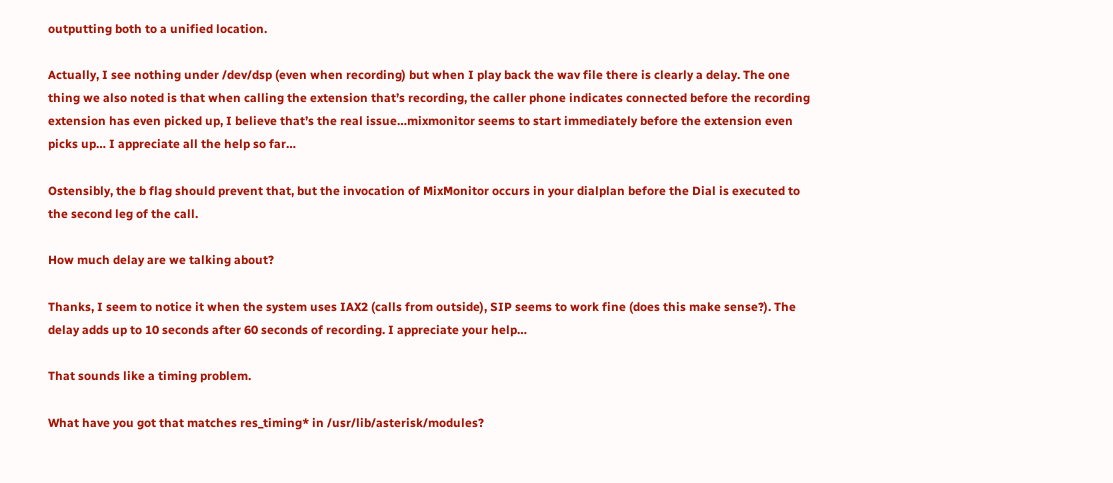outputting both to a unified location.

Actually, I see nothing under /dev/dsp (even when recording) but when I play back the wav file there is clearly a delay. The one thing we also noted is that when calling the extension that’s recording, the caller phone indicates connected before the recording extension has even picked up, I believe that’s the real issue…mixmonitor seems to start immediately before the extension even picks up… I appreciate all the help so far…

Ostensibly, the b flag should prevent that, but the invocation of MixMonitor occurs in your dialplan before the Dial is executed to the second leg of the call.

How much delay are we talking about?

Thanks, I seem to notice it when the system uses IAX2 (calls from outside), SIP seems to work fine (does this make sense?). The delay adds up to 10 seconds after 60 seconds of recording. I appreciate your help…

That sounds like a timing problem.

What have you got that matches res_timing* in /usr/lib/asterisk/modules?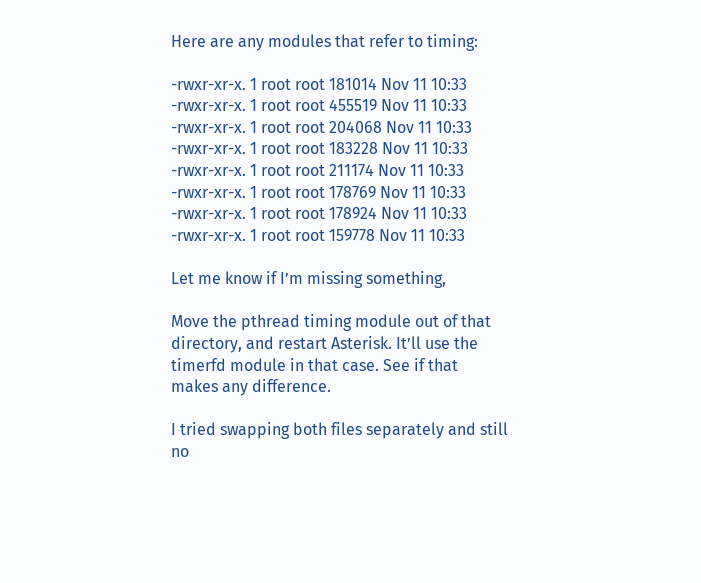Here are any modules that refer to timing:

-rwxr-xr-x. 1 root root 181014 Nov 11 10:33
-rwxr-xr-x. 1 root root 455519 Nov 11 10:33
-rwxr-xr-x. 1 root root 204068 Nov 11 10:33
-rwxr-xr-x. 1 root root 183228 Nov 11 10:33
-rwxr-xr-x. 1 root root 211174 Nov 11 10:33
-rwxr-xr-x. 1 root root 178769 Nov 11 10:33
-rwxr-xr-x. 1 root root 178924 Nov 11 10:33
-rwxr-xr-x. 1 root root 159778 Nov 11 10:33

Let me know if I’m missing something,

Move the pthread timing module out of that directory, and restart Asterisk. It’ll use the timerfd module in that case. See if that makes any difference.

I tried swapping both files separately and still no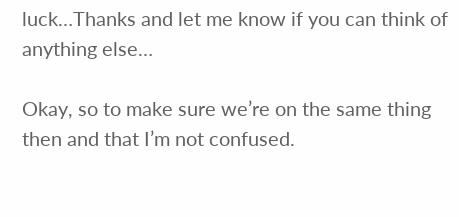luck…Thanks and let me know if you can think of anything else…

Okay, so to make sure we’re on the same thing then and that I’m not confused.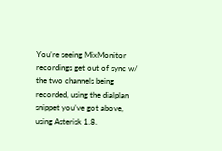You’re seeing MixMonitor recordings get out of sync w/ the two channels being recorded, using the dialplan snippet you’ve got above, using Asterisk 1.8.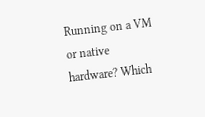Running on a VM or native hardware? Which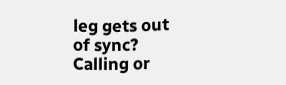leg gets out of sync? Calling or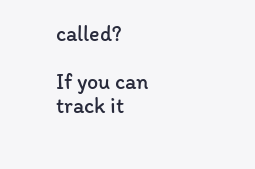called?

If you can track it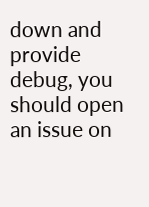down and provide debug, you should open an issue on